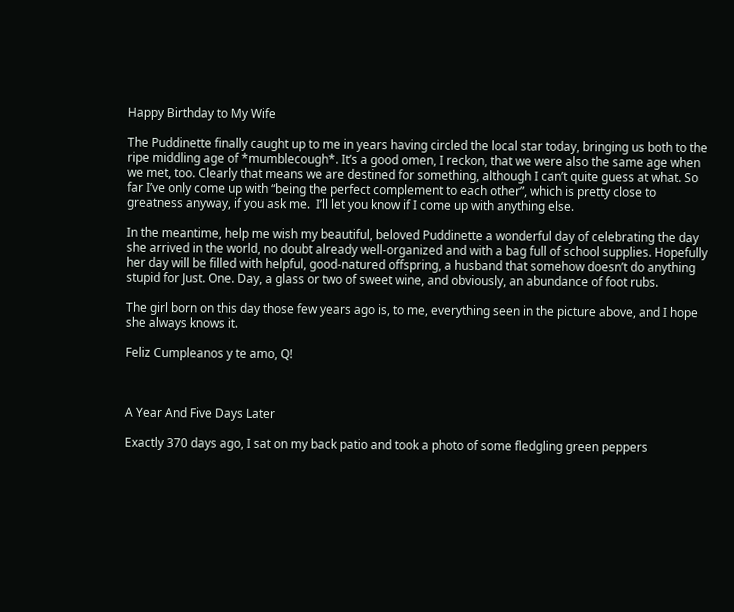Happy Birthday to My Wife

The Puddinette finally caught up to me in years having circled the local star today, bringing us both to the ripe middling age of *mumblecough*. It’s a good omen, I reckon, that we were also the same age when we met, too. Clearly that means we are destined for something, although I can’t quite guess at what. So far I’ve only come up with “being the perfect complement to each other”, which is pretty close to greatness anyway, if you ask me.  I’ll let you know if I come up with anything else.

In the meantime, help me wish my beautiful, beloved Puddinette a wonderful day of celebrating the day she arrived in the world, no doubt already well-organized and with a bag full of school supplies. Hopefully her day will be filled with helpful, good-natured offspring, a husband that somehow doesn’t do anything stupid for Just. One. Day, a glass or two of sweet wine, and obviously, an abundance of foot rubs.

The girl born on this day those few years ago is, to me, everything seen in the picture above, and I hope she always knows it.

Feliz Cumpleanos y te amo, Q!



A Year And Five Days Later

Exactly 370 days ago, I sat on my back patio and took a photo of some fledgling green peppers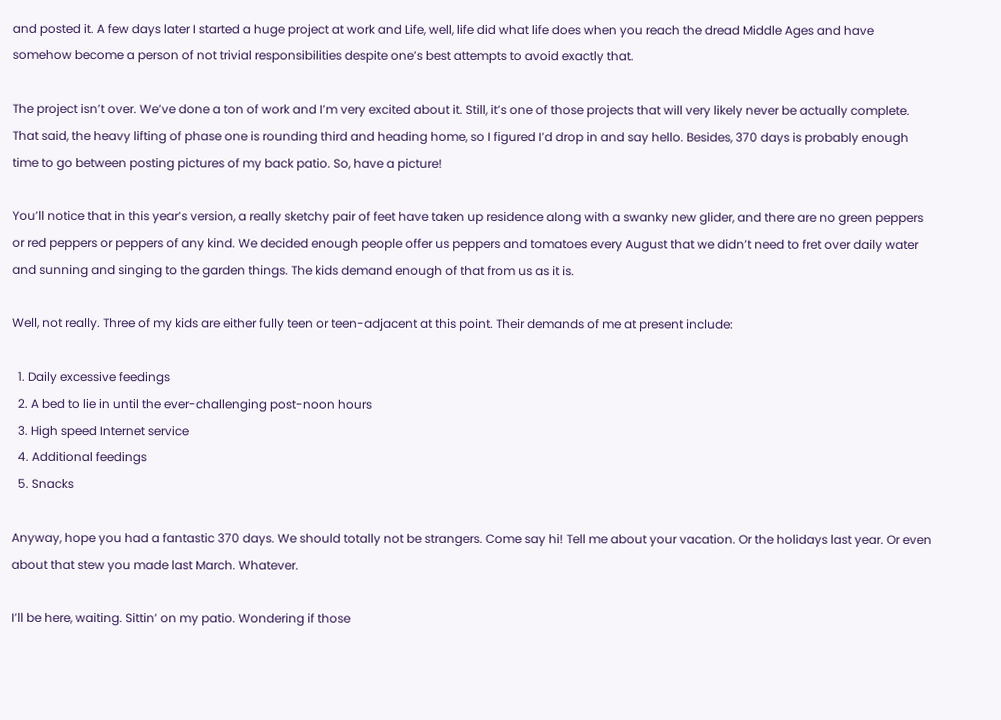and posted it. A few days later I started a huge project at work and Life, well, life did what life does when you reach the dread Middle Ages and have somehow become a person of not trivial responsibilities despite one’s best attempts to avoid exactly that.

The project isn’t over. We’ve done a ton of work and I’m very excited about it. Still, it’s one of those projects that will very likely never be actually complete. That said, the heavy lifting of phase one is rounding third and heading home, so I figured I’d drop in and say hello. Besides, 370 days is probably enough time to go between posting pictures of my back patio. So, have a picture!

You’ll notice that in this year’s version, a really sketchy pair of feet have taken up residence along with a swanky new glider, and there are no green peppers or red peppers or peppers of any kind. We decided enough people offer us peppers and tomatoes every August that we didn’t need to fret over daily water and sunning and singing to the garden things. The kids demand enough of that from us as it is.

Well, not really. Three of my kids are either fully teen or teen-adjacent at this point. Their demands of me at present include:

  1. Daily excessive feedings
  2. A bed to lie in until the ever-challenging post-noon hours
  3. High speed Internet service
  4. Additional feedings
  5. Snacks

Anyway, hope you had a fantastic 370 days. We should totally not be strangers. Come say hi! Tell me about your vacation. Or the holidays last year. Or even about that stew you made last March. Whatever.

I’ll be here, waiting. Sittin’ on my patio. Wondering if those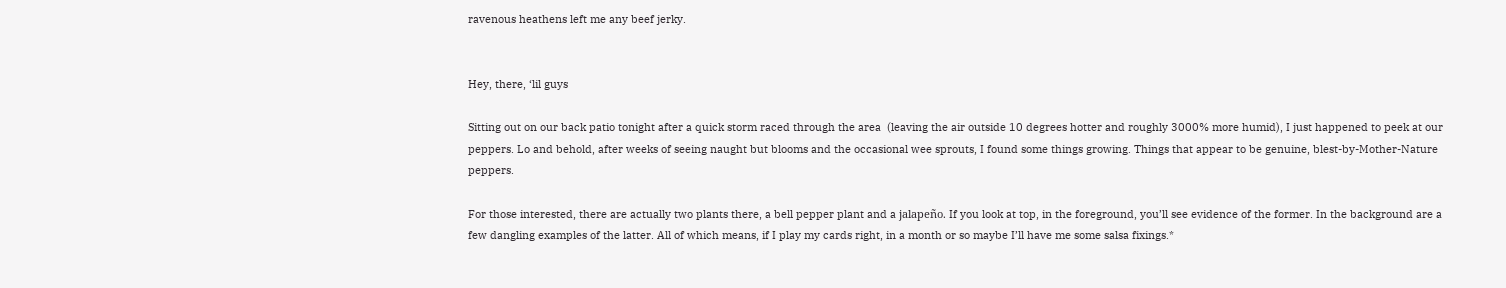ravenous heathens left me any beef jerky.


Hey, there, ‘lil guys

Sitting out on our back patio tonight after a quick storm raced through the area  (leaving the air outside 10 degrees hotter and roughly 3000% more humid), I just happened to peek at our peppers. Lo and behold, after weeks of seeing naught but blooms and the occasional wee sprouts, I found some things growing. Things that appear to be genuine, blest-by-Mother-Nature peppers.

For those interested, there are actually two plants there, a bell pepper plant and a jalapeño. If you look at top, in the foreground, you’ll see evidence of the former. In the background are a few dangling examples of the latter. All of which means, if I play my cards right, in a month or so maybe I’ll have me some salsa fixings.*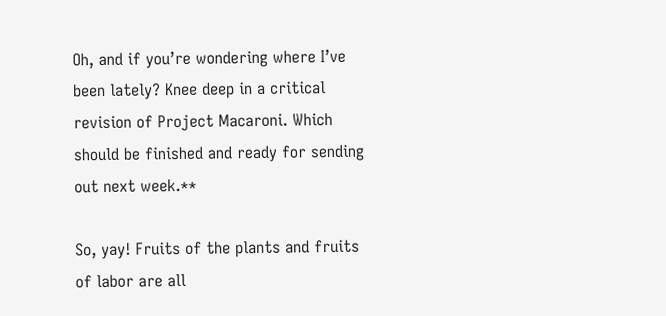Oh, and if you’re wondering where I’ve been lately? Knee deep in a critical revision of Project Macaroni. Which should be finished and ready for sending out next week.**

So, yay! Fruits of the plants and fruits of labor are all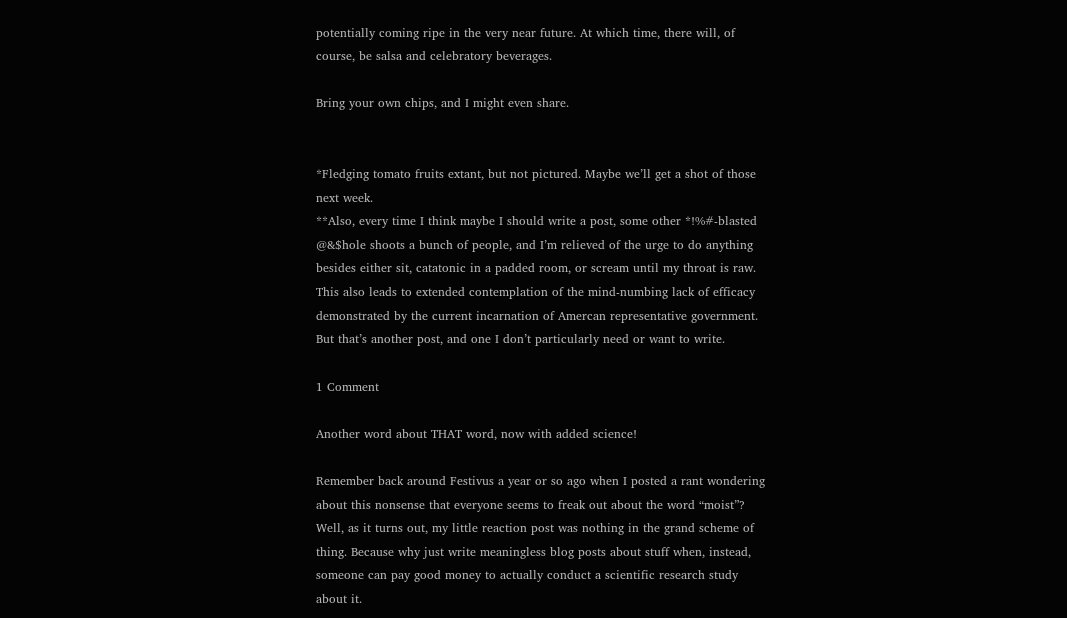potentially coming ripe in the very near future. At which time, there will, of course, be salsa and celebratory beverages.

Bring your own chips, and I might even share.


*Fledging tomato fruits extant, but not pictured. Maybe we’ll get a shot of those next week.
**Also, every time I think maybe I should write a post, some other *!%#-blasted @&$hole shoots a bunch of people, and I’m relieved of the urge to do anything besides either sit, catatonic in a padded room, or scream until my throat is raw. This also leads to extended contemplation of the mind-numbing lack of efficacy demonstrated by the current incarnation of Amercan representative government. But that’s another post, and one I don’t particularly need or want to write.

1 Comment

Another word about THAT word, now with added science!

Remember back around Festivus a year or so ago when I posted a rant wondering about this nonsense that everyone seems to freak out about the word “moist”? Well, as it turns out, my little reaction post was nothing in the grand scheme of thing. Because why just write meaningless blog posts about stuff when, instead, someone can pay good money to actually conduct a scientific research study about it.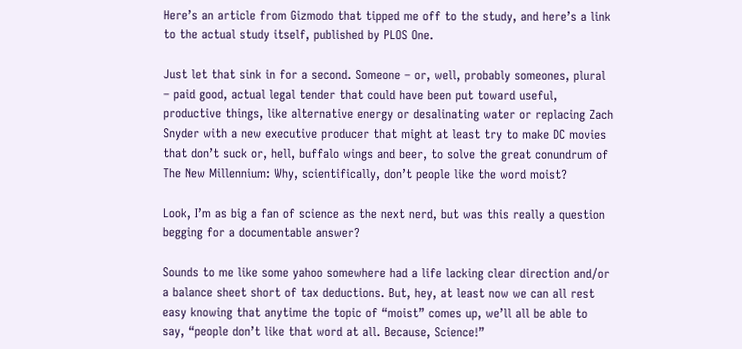Here’s an article from Gizmodo that tipped me off to the study, and here’s a link to the actual study itself, published by PLOS One.

Just let that sink in for a second. Someone – or, well, probably someones, plural – paid good, actual legal tender that could have been put toward useful, productive things, like alternative energy or desalinating water or replacing Zach Snyder with a new executive producer that might at least try to make DC movies that don’t suck or, hell, buffalo wings and beer, to solve the great conundrum of The New Millennium: Why, scientifically, don’t people like the word moist?

Look, I’m as big a fan of science as the next nerd, but was this really a question begging for a documentable answer?

Sounds to me like some yahoo somewhere had a life lacking clear direction and/or a balance sheet short of tax deductions. But, hey, at least now we can all rest easy knowing that anytime the topic of “moist” comes up, we’ll all be able to say, “people don’t like that word at all. Because, Science!”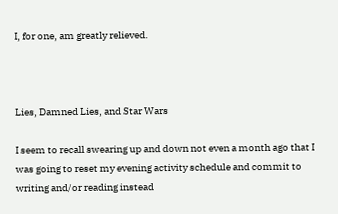I, for one, am greatly relieved.



Lies, Damned Lies, and Star Wars

I seem to recall swearing up and down not even a month ago that I was going to reset my evening activity schedule and commit to writing and/or reading instead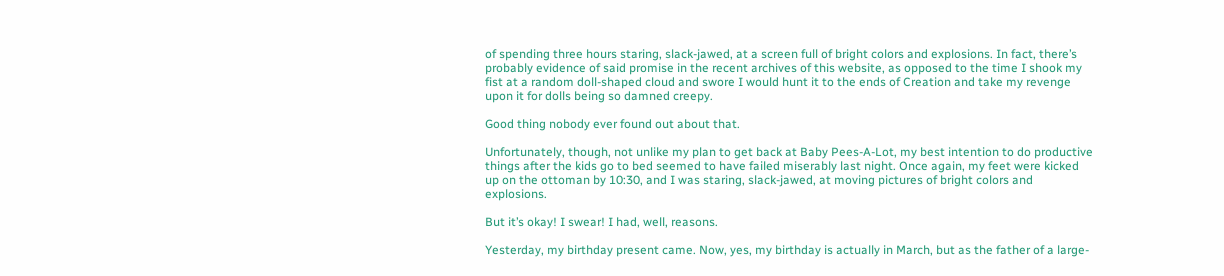of spending three hours staring, slack-jawed, at a screen full of bright colors and explosions. In fact, there’s probably evidence of said promise in the recent archives of this website, as opposed to the time I shook my fist at a random doll-shaped cloud and swore I would hunt it to the ends of Creation and take my revenge  upon it for dolls being so damned creepy.

Good thing nobody ever found out about that.

Unfortunately, though, not unlike my plan to get back at Baby Pees-A-Lot, my best intention to do productive things after the kids go to bed seemed to have failed miserably last night. Once again, my feet were kicked up on the ottoman by 10:30, and I was staring, slack-jawed, at moving pictures of bright colors and explosions.

But it’s okay! I swear! I had, well, reasons.

Yesterday, my birthday present came. Now, yes, my birthday is actually in March, but as the father of a large-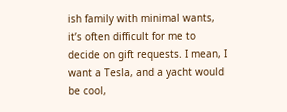ish family with minimal wants, it’s often difficult for me to decide on gift requests. I mean, I want a Tesla, and a yacht would be cool,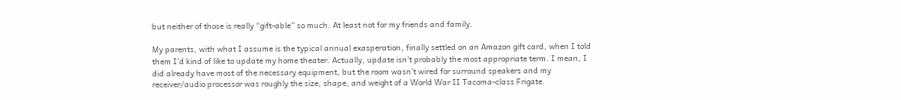but neither of those is really “gift-able” so much. At least not for my friends and family.

My parents, with what I assume is the typical annual exasperation, finally settled on an Amazon gift card, when I told them I’d kind of like to update my home theater. Actually, update isn’t probably the most appropriate term. I mean, I did already have most of the necessary equipment, but the room wasn’t wired for surround speakers and my receiver/audio processor was roughly the size, shape, and weight of a World War II Tacoma-class Frigate.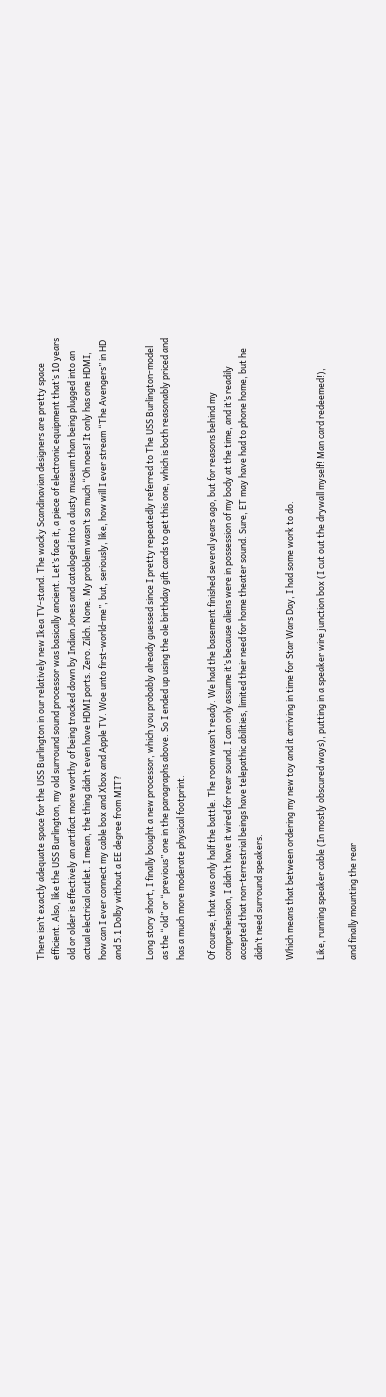There isn’t exactly adequate space for the USS Burlington in our relatively new Ikea TV-stand. The wacky Scandinavian designers are pretty space efficient. Also, like the USS Burlington, my old surround sound processor was basically ancient. Let’s face it, a piece of electronic equipment that’s 10 years old or older is effectively an artifact more worthy of being tracked down by Indian Jones and cataloged into a dusty museum than being plugged into an actual electrical outlet. I mean, the thing didn’t even have HDMI ports. Zero. Zilch. None. My problem wasn’t so much “Oh noes! It only has one HDMI, how can I ever connect my cable box and Xbox and Apple TV. Woe unto first-world-me”, but, seriously, like, how will I ever stream “The Avengers” in HD and 5.1 Dolby without a EE degree from MIT?

Long story short, I finally bought a new processor, which you probably already guessed since I pretty repeatedly referred to The USS Burlington-model as the “old” or “previous” one in the paragraphs above. So I ended up using the ole birthday gift cards to get this one, which is both reasonably priced and has a much more moderate physical footprint.

Of course, that was only half the battle. The room wasn’t ready. We had the basement finished several years ago, but for reasons behind my comprehension, I didn’t have it wired for rear sound. I can only assume it’s because aliens were in possession of my body at the time, and it’s readily accepted that non-terrestrial beings have telepathic abilities, limited their need for home theater sound. Sure, ET may have had to phone home, but he didn’t need surround speakers.

Which means that between ordering my new toy and it arriving in time for Star Wars Day, I had some work to do.

Like, running speaker cable (In mostly obscured ways), putting in a speaker wire junction box (I cut out the drywall myself! Man card redeemed!),

and finally mounting the rear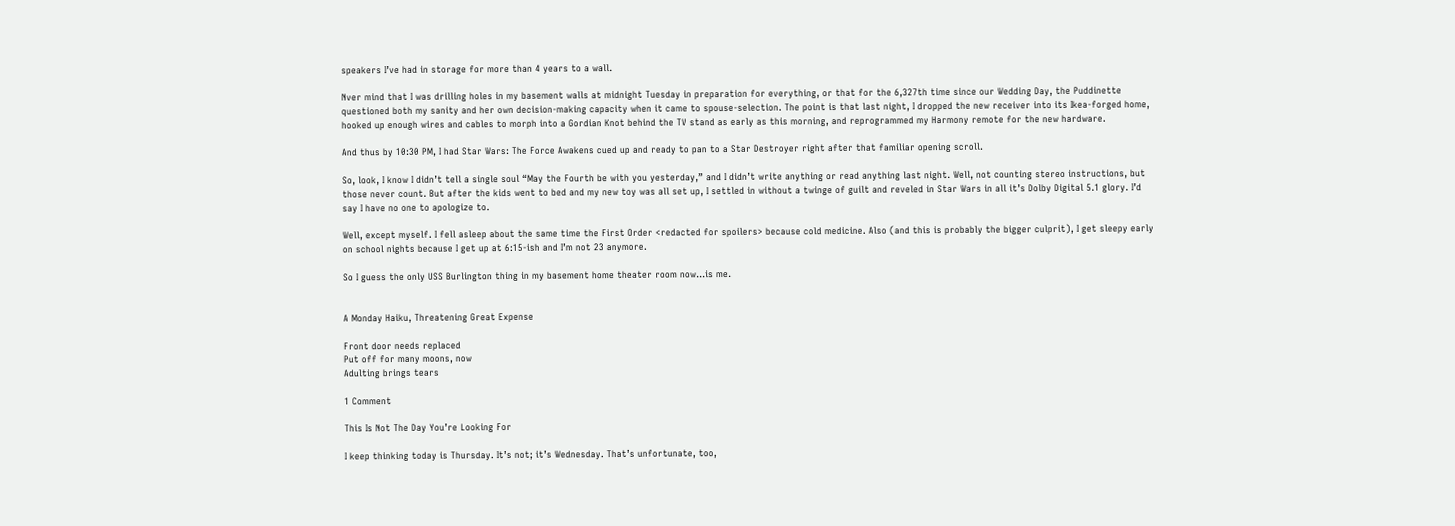speakers I’ve had in storage for more than 4 years to a wall.

Nver mind that I was drilling holes in my basement walls at midnight Tuesday in preparation for everything, or that for the 6,327th time since our Wedding Day, the Puddinette questioned both my sanity and her own decision-making capacity when it came to spouse-selection. The point is that last night, I dropped the new receiver into its Ikea-forged home, hooked up enough wires and cables to morph into a Gordian Knot behind the TV stand as early as this morning, and reprogrammed my Harmony remote for the new hardware.

And thus by 10:30 PM, I had Star Wars: The Force Awakens cued up and ready to pan to a Star Destroyer right after that familiar opening scroll.

So, look, I know I didn’t tell a single soul “May the Fourth be with you yesterday,” and I didn’t write anything or read anything last night. Well, not counting stereo instructions, but those never count. But after the kids went to bed and my new toy was all set up, I settled in without a twinge of guilt and reveled in Star Wars in all it’s Dolby Digital 5.1 glory. I’d say I have no one to apologize to.

Well, except myself. I fell asleep about the same time the First Order <redacted for spoilers> because cold medicine. Also (and this is probably the bigger culprit), I get sleepy early on school nights because I get up at 6:15-ish and I’m not 23 anymore.

So I guess the only USS Burlington thing in my basement home theater room now…is me.


A Monday Haiku, Threatening Great Expense

Front door needs replaced
Put off for many moons, now
Adulting brings tears

1 Comment

This Is Not The Day You’re Looking For

I keep thinking today is Thursday. It’s not; it’s Wednesday. That’s unfortunate, too,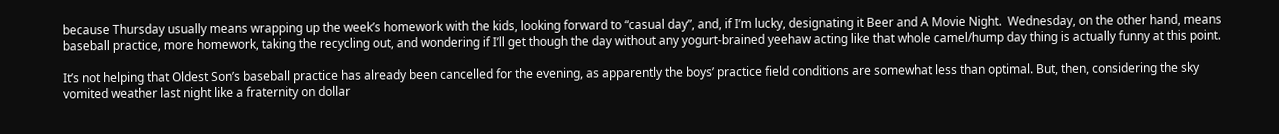because Thursday usually means wrapping up the week’s homework with the kids, looking forward to “casual day”, and, if I’m lucky, designating it Beer and A Movie Night.  Wednesday, on the other hand, means baseball practice, more homework, taking the recycling out, and wondering if I’ll get though the day without any yogurt-brained yeehaw acting like that whole camel/hump day thing is actually funny at this point.

It’s not helping that Oldest Son’s baseball practice has already been cancelled for the evening, as apparently the boys’ practice field conditions are somewhat less than optimal. But, then, considering the sky vomited weather last night like a fraternity on dollar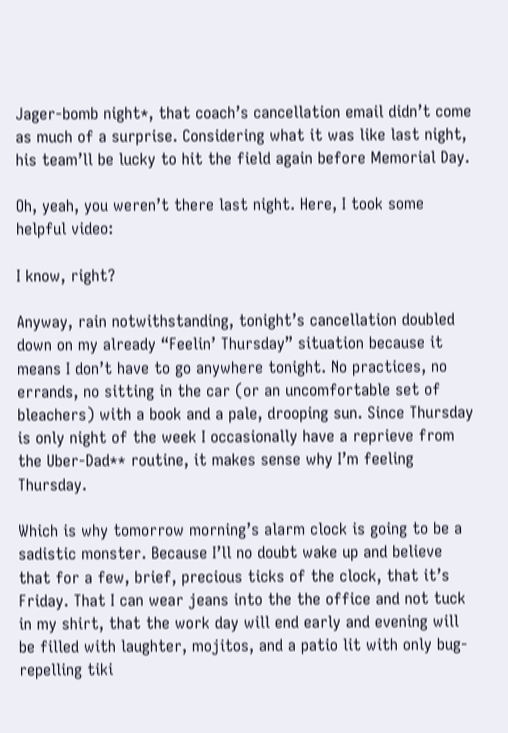Jager-bomb night*, that coach’s cancellation email didn’t come as much of a surprise. Considering what it was like last night, his team’ll be lucky to hit the field again before Memorial Day.

Oh, yeah, you weren’t there last night. Here, I took some helpful video:

I know, right?

Anyway, rain notwithstanding, tonight’s cancellation doubled down on my already “Feelin’ Thursday” situation because it means I don’t have to go anywhere tonight. No practices, no errands, no sitting in the car (or an uncomfortable set of bleachers) with a book and a pale, drooping sun. Since Thursday is only night of the week I occasionally have a reprieve from the Uber-Dad** routine, it makes sense why I’m feeling Thursday.

Which is why tomorrow morning’s alarm clock is going to be a sadistic monster. Because I’ll no doubt wake up and believe that for a few, brief, precious ticks of the clock, that it’s Friday. That I can wear jeans into the the office and not tuck in my shirt, that the work day will end early and evening will be filled with laughter, mojitos, and a patio lit with only bug-repelling tiki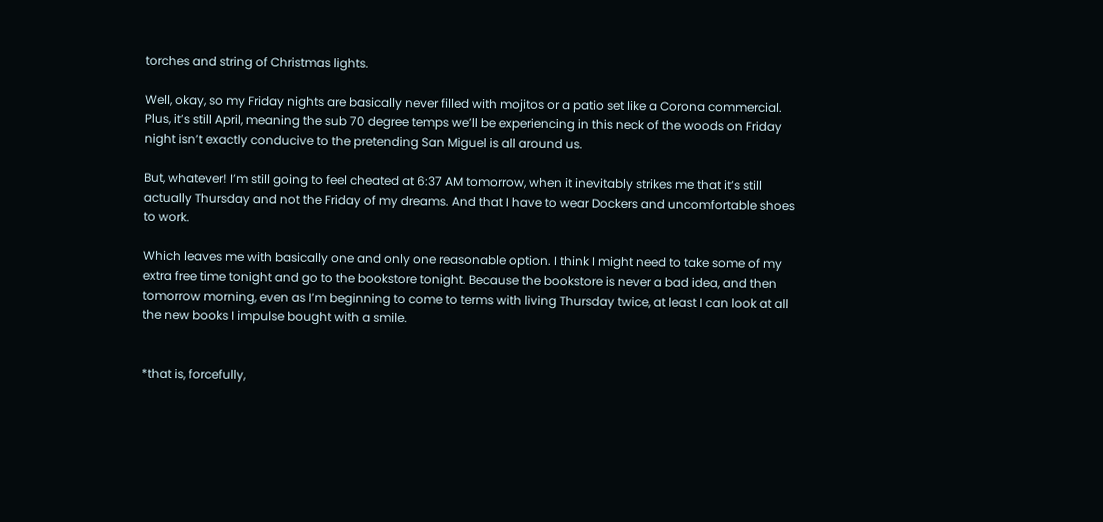torches and string of Christmas lights.

Well, okay, so my Friday nights are basically never filled with mojitos or a patio set like a Corona commercial. Plus, it’s still April, meaning the sub 70 degree temps we’ll be experiencing in this neck of the woods on Friday night isn’t exactly conducive to the pretending San Miguel is all around us.

But, whatever! I’m still going to feel cheated at 6:37 AM tomorrow, when it inevitably strikes me that it’s still actually Thursday and not the Friday of my dreams. And that I have to wear Dockers and uncomfortable shoes to work.

Which leaves me with basically one and only one reasonable option. I think I might need to take some of my extra free time tonight and go to the bookstore tonight. Because the bookstore is never a bad idea, and then tomorrow morning, even as I’m beginning to come to terms with living Thursday twice, at least I can look at all the new books I impulse bought with a smile.


*that is, forcefully,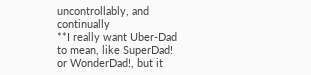uncontrollably, and continually
**I really want Uber-Dad to mean, like SuperDad! or WonderDad!, but it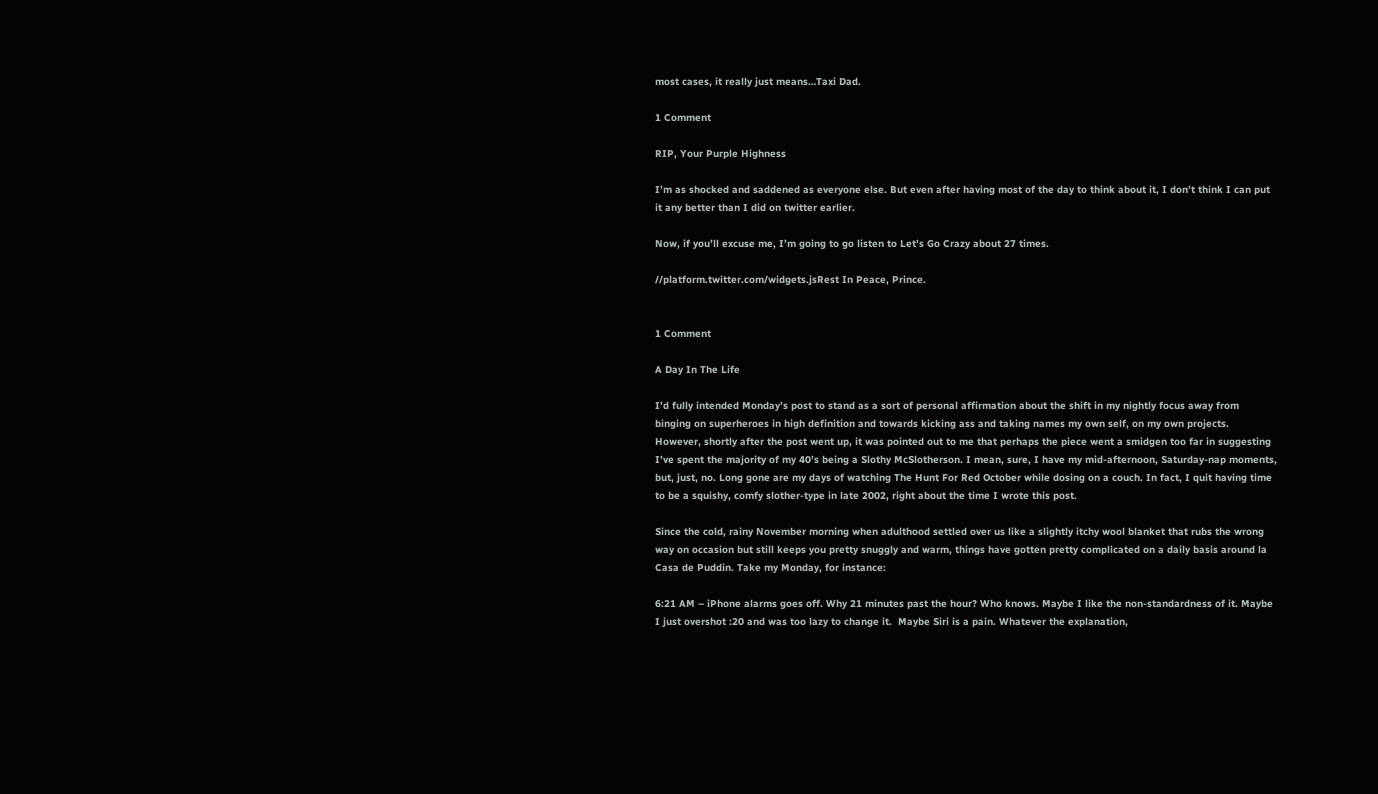most cases, it really just means…Taxi Dad.

1 Comment

RIP, Your Purple Highness

I’m as shocked and saddened as everyone else. But even after having most of the day to think about it, I don’t think I can put it any better than I did on twitter earlier.

Now, if you’ll excuse me, I’m going to go listen to Let’s Go Crazy about 27 times.

//platform.twitter.com/widgets.jsRest In Peace, Prince.


1 Comment

A Day In The Life

I’d fully intended Monday’s post to stand as a sort of personal affirmation about the shift in my nightly focus away from binging on superheroes in high definition and towards kicking ass and taking names my own self, on my own projects. However, shortly after the post went up, it was pointed out to me that perhaps the piece went a smidgen too far in suggesting I’ve spent the majority of my 40’s being a Slothy McSlotherson. I mean, sure, I have my mid-afternoon, Saturday-nap moments, but, just, no. Long gone are my days of watching The Hunt For Red October while dosing on a couch. In fact, I quit having time to be a squishy, comfy slother-type in late 2002, right about the time I wrote this post.

Since the cold, rainy November morning when adulthood settled over us like a slightly itchy wool blanket that rubs the wrong way on occasion but still keeps you pretty snuggly and warm, things have gotten pretty complicated on a daily basis around la Casa de Puddin. Take my Monday, for instance:

6:21 AM – iPhone alarms goes off. Why 21 minutes past the hour? Who knows. Maybe I like the non-standardness of it. Maybe I just overshot :20 and was too lazy to change it.  Maybe Siri is a pain. Whatever the explanation,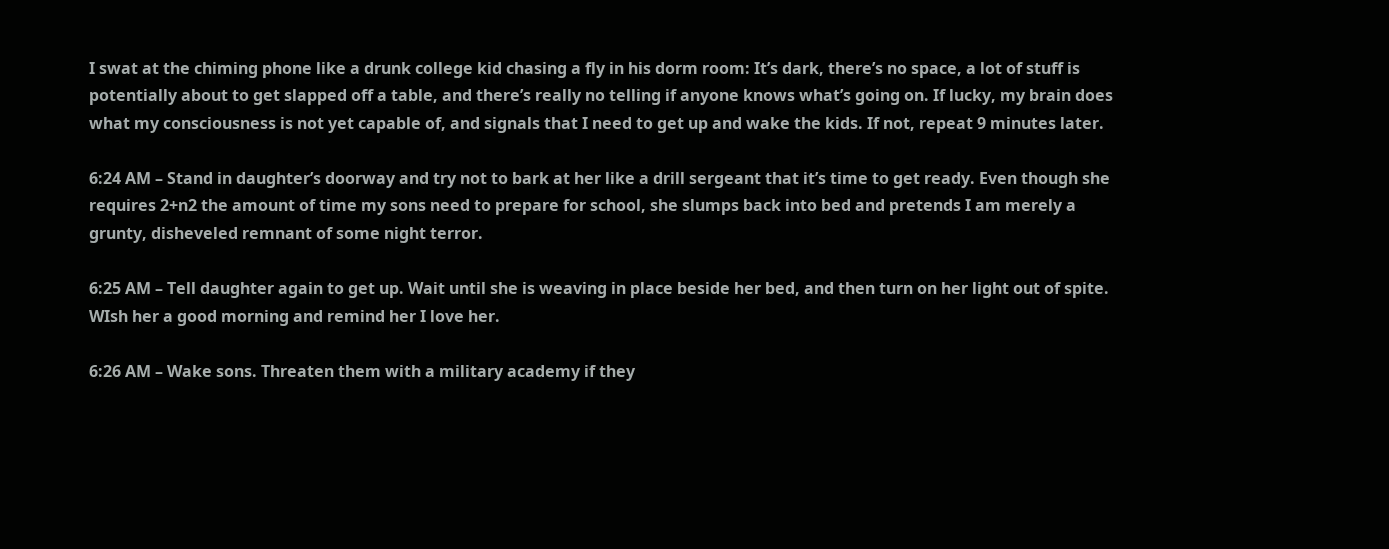I swat at the chiming phone like a drunk college kid chasing a fly in his dorm room: It’s dark, there’s no space, a lot of stuff is potentially about to get slapped off a table, and there’s really no telling if anyone knows what’s going on. If lucky, my brain does what my consciousness is not yet capable of, and signals that I need to get up and wake the kids. If not, repeat 9 minutes later.

6:24 AM – Stand in daughter’s doorway and try not to bark at her like a drill sergeant that it’s time to get ready. Even though she requires 2+n2 the amount of time my sons need to prepare for school, she slumps back into bed and pretends I am merely a grunty, disheveled remnant of some night terror.

6:25 AM – Tell daughter again to get up. Wait until she is weaving in place beside her bed, and then turn on her light out of spite. WIsh her a good morning and remind her I love her.

6:26 AM – Wake sons. Threaten them with a military academy if they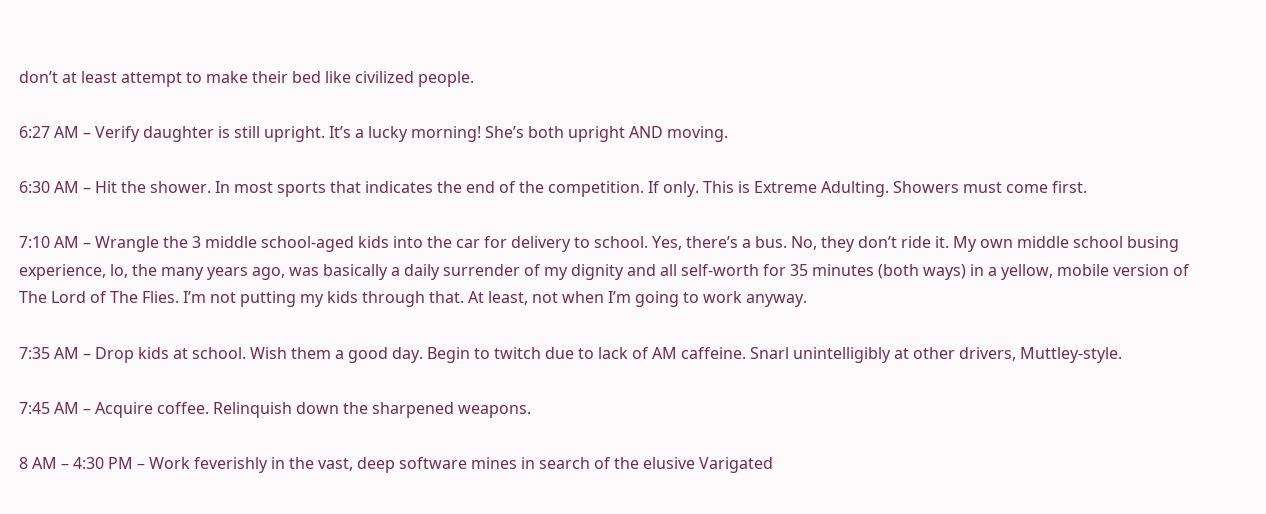don’t at least attempt to make their bed like civilized people.

6:27 AM – Verify daughter is still upright. It’s a lucky morning! She’s both upright AND moving.

6:30 AM – Hit the shower. In most sports that indicates the end of the competition. If only. This is Extreme Adulting. Showers must come first.

7:10 AM – Wrangle the 3 middle school-aged kids into the car for delivery to school. Yes, there’s a bus. No, they don’t ride it. My own middle school busing experience, lo, the many years ago, was basically a daily surrender of my dignity and all self-worth for 35 minutes (both ways) in a yellow, mobile version of The Lord of The Flies. I’m not putting my kids through that. At least, not when I’m going to work anyway.

7:35 AM – Drop kids at school. Wish them a good day. Begin to twitch due to lack of AM caffeine. Snarl unintelligibly at other drivers, Muttley-style.

7:45 AM – Acquire coffee. Relinquish down the sharpened weapons.

8 AM – 4:30 PM – Work feverishly in the vast, deep software mines in search of the elusive Varigated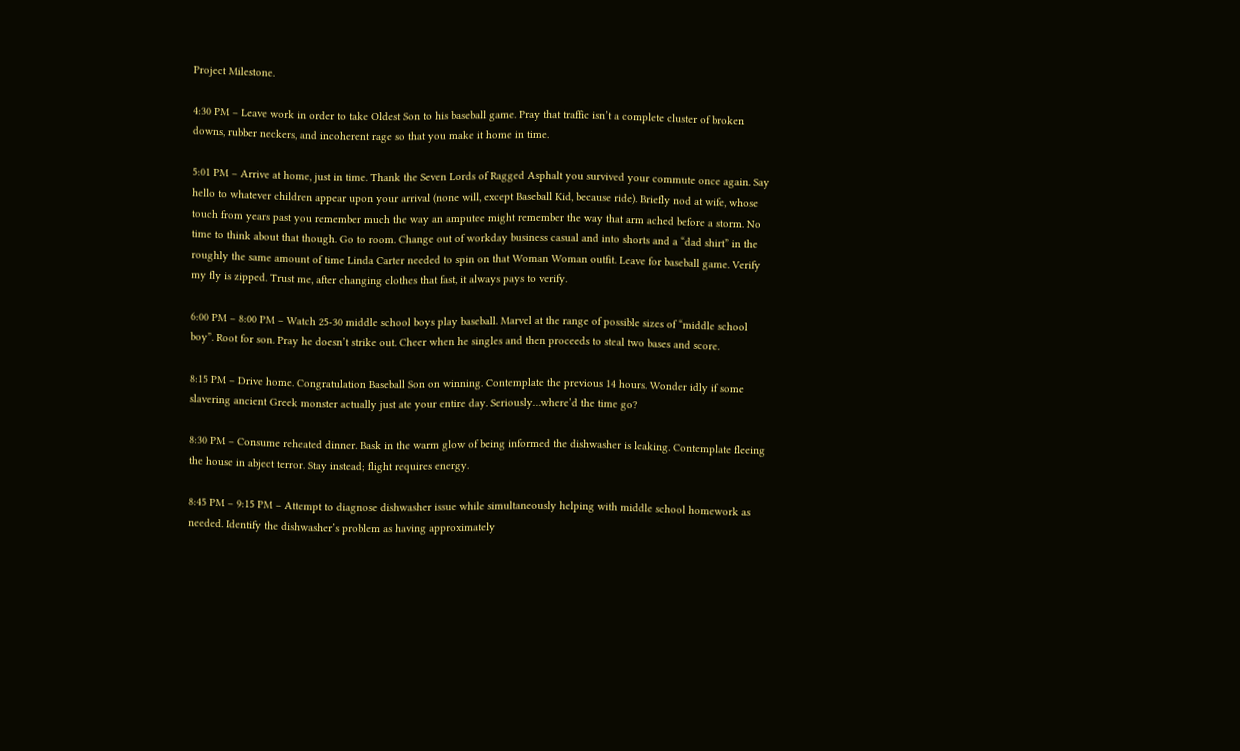Project Milestone.

4:30 PM – Leave work in order to take Oldest Son to his baseball game. Pray that traffic isn’t a complete cluster of broken downs, rubber neckers, and incoherent rage so that you make it home in time.

5:01 PM – Arrive at home, just in time. Thank the Seven Lords of Ragged Asphalt you survived your commute once again. Say hello to whatever children appear upon your arrival (none will, except Baseball Kid, because ride). Briefly nod at wife, whose touch from years past you remember much the way an amputee might remember the way that arm ached before a storm. No time to think about that though. Go to room. Change out of workday business casual and into shorts and a “dad shirt” in the roughly the same amount of time Linda Carter needed to spin on that Woman Woman outfit. Leave for baseball game. Verify my fly is zipped. Trust me, after changing clothes that fast, it always pays to verify.

6:00 PM – 8:00 PM – Watch 25-30 middle school boys play baseball. Marvel at the range of possible sizes of “middle school boy”. Root for son. Pray he doesn’t strike out. Cheer when he singles and then proceeds to steal two bases and score.

8:15 PM – Drive home. Congratulation Baseball Son on winning. Contemplate the previous 14 hours. Wonder idly if some slavering ancient Greek monster actually just ate your entire day. Seriously…where’d the time go?

8:30 PM – Consume reheated dinner. Bask in the warm glow of being informed the dishwasher is leaking. Contemplate fleeing the house in abject terror. Stay instead; flight requires energy.

8:45 PM – 9:15 PM – Attempt to diagnose dishwasher issue while simultaneously helping with middle school homework as needed. Identify the dishwasher’s problem as having approximately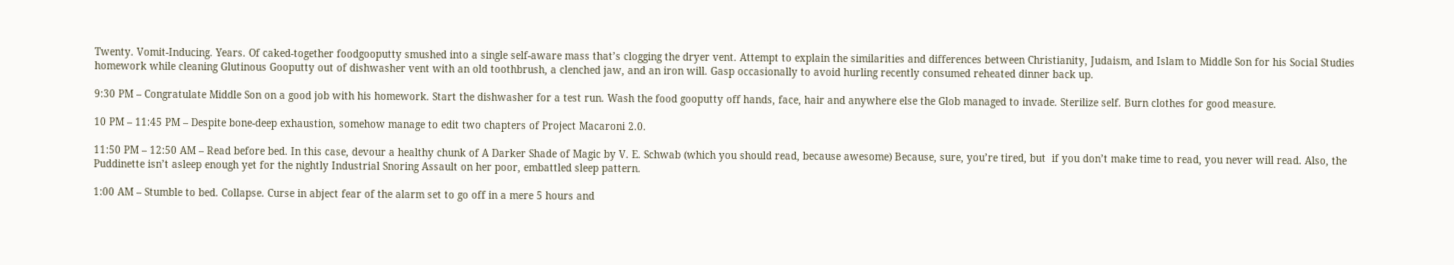Twenty. Vomit-Inducing. Years. Of caked-together foodgooputty smushed into a single self-aware mass that’s clogging the dryer vent. Attempt to explain the similarities and differences between Christianity, Judaism, and Islam to Middle Son for his Social Studies homework while cleaning Glutinous Gooputty out of dishwasher vent with an old toothbrush, a clenched jaw, and an iron will. Gasp occasionally to avoid hurling recently consumed reheated dinner back up.

9:30 PM – Congratulate Middle Son on a good job with his homework. Start the dishwasher for a test run. Wash the food gooputty off hands, face, hair and anywhere else the Glob managed to invade. Sterilize self. Burn clothes for good measure.

10 PM – 11:45 PM – Despite bone-deep exhaustion, somehow manage to edit two chapters of Project Macaroni 2.0.

11:50 PM – 12:50 AM – Read before bed. In this case, devour a healthy chunk of A Darker Shade of Magic by V. E. Schwab (which you should read, because awesome) Because, sure, you’re tired, but  if you don’t make time to read, you never will read. Also, the Puddinette isn’t asleep enough yet for the nightly Industrial Snoring Assault on her poor, embattled sleep pattern.

1:00 AM – Stumble to bed. Collapse. Curse in abject fear of the alarm set to go off in a mere 5 hours and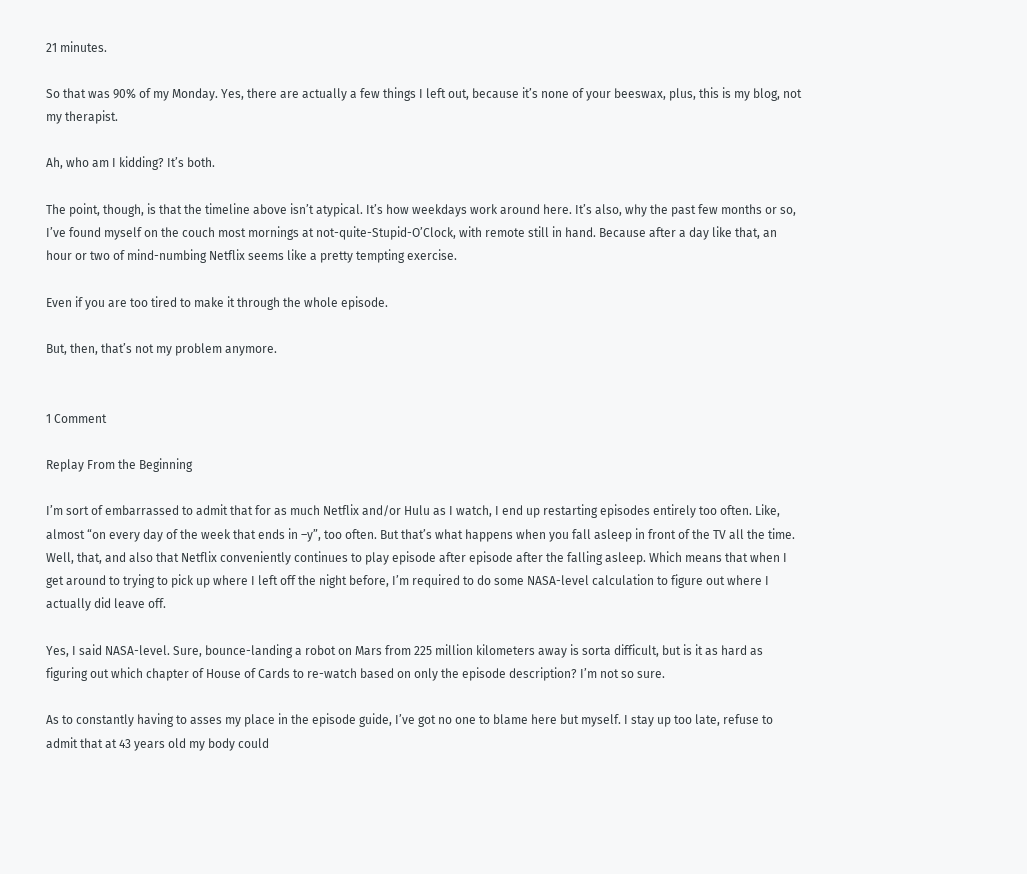21 minutes.

So that was 90% of my Monday. Yes, there are actually a few things I left out, because it’s none of your beeswax, plus, this is my blog, not my therapist.

Ah, who am I kidding? It’s both.

The point, though, is that the timeline above isn’t atypical. It’s how weekdays work around here. It’s also, why the past few months or so, I’ve found myself on the couch most mornings at not-quite-Stupid-O’Clock, with remote still in hand. Because after a day like that, an hour or two of mind-numbing Netflix seems like a pretty tempting exercise.

Even if you are too tired to make it through the whole episode.

But, then, that’s not my problem anymore.


1 Comment

Replay From the Beginning

I’m sort of embarrassed to admit that for as much Netflix and/or Hulu as I watch, I end up restarting episodes entirely too often. Like, almost “on every day of the week that ends in –y”, too often. But that’s what happens when you fall asleep in front of the TV all the time. Well, that, and also that Netflix conveniently continues to play episode after episode after the falling asleep. Which means that when I get around to trying to pick up where I left off the night before, I’m required to do some NASA-level calculation to figure out where I actually did leave off.

Yes, I said NASA-level. Sure, bounce-landing a robot on Mars from 225 million kilometers away is sorta difficult, but is it as hard as figuring out which chapter of House of Cards to re-watch based on only the episode description? I’m not so sure.

As to constantly having to asses my place in the episode guide, I’ve got no one to blame here but myself. I stay up too late, refuse to admit that at 43 years old my body could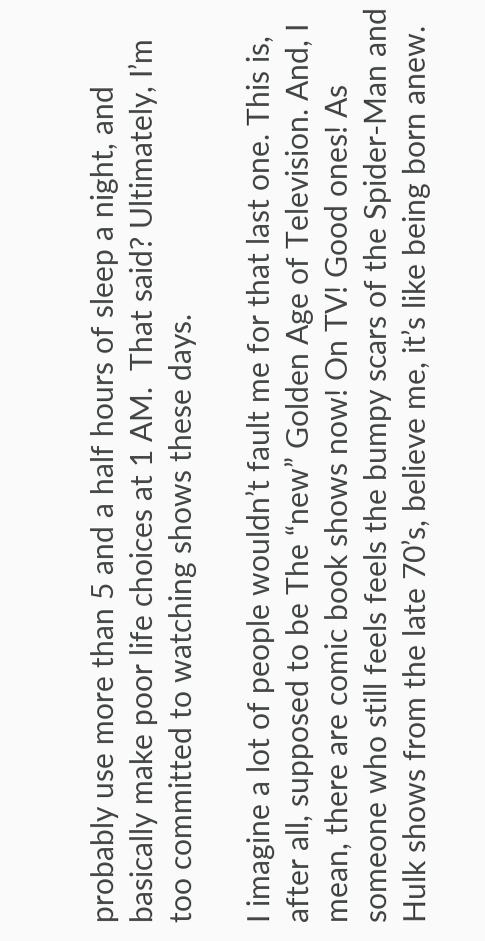probably use more than 5 and a half hours of sleep a night, and basically make poor life choices at 1 AM.  That said? Ultimately, I’m too committed to watching shows these days.

I imagine a lot of people wouldn’t fault me for that last one. This is, after all, supposed to be The “new” Golden Age of Television. And, I mean, there are comic book shows now! On TV! Good ones! As someone who still feels feels the bumpy scars of the Spider-Man and Hulk shows from the late 70’s, believe me, it’s like being born anew.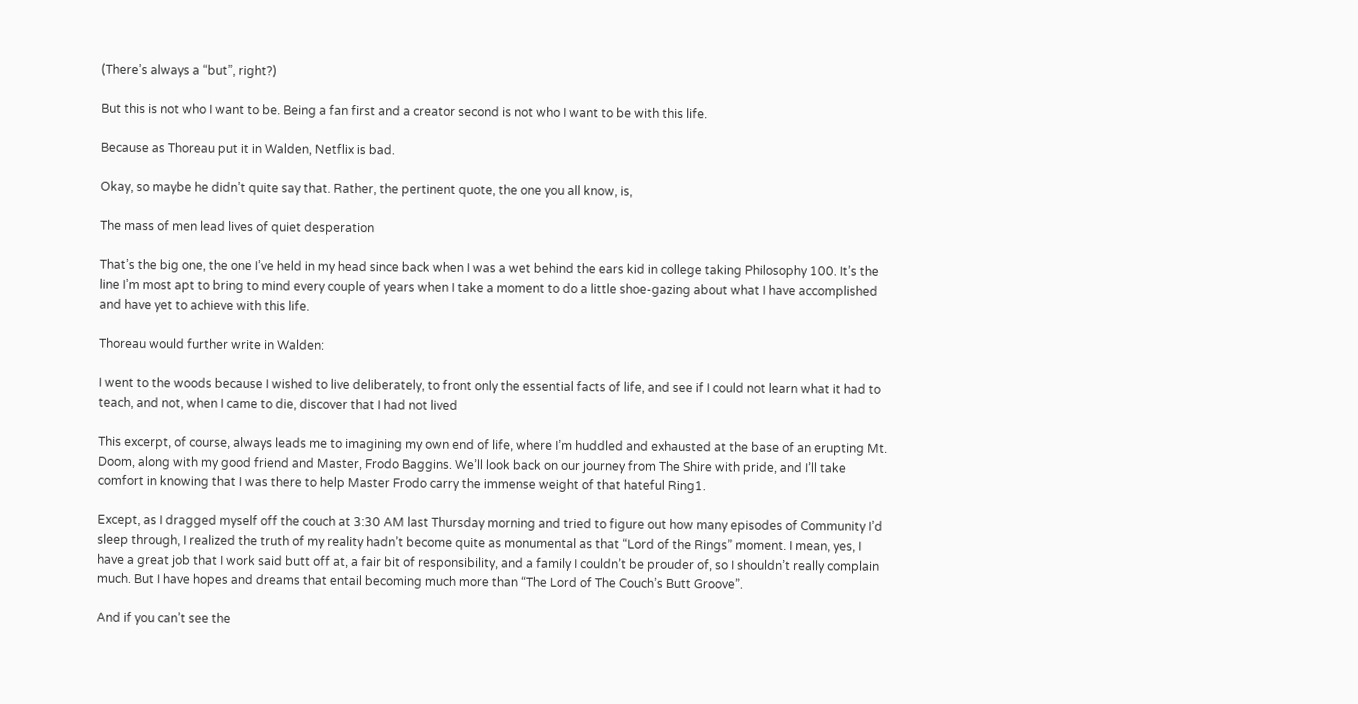(There’s always a “but”, right?)

But this is not who I want to be. Being a fan first and a creator second is not who I want to be with this life.

Because as Thoreau put it in Walden, Netflix is bad.

Okay, so maybe he didn’t quite say that. Rather, the pertinent quote, the one you all know, is,

The mass of men lead lives of quiet desperation

That’s the big one, the one I’ve held in my head since back when I was a wet behind the ears kid in college taking Philosophy 100. It’s the line I’m most apt to bring to mind every couple of years when I take a moment to do a little shoe-gazing about what I have accomplished and have yet to achieve with this life.

Thoreau would further write in Walden:

I went to the woods because I wished to live deliberately, to front only the essential facts of life, and see if I could not learn what it had to teach, and not, when I came to die, discover that I had not lived

This excerpt, of course, always leads me to imagining my own end of life, where I’m huddled and exhausted at the base of an erupting Mt. Doom, along with my good friend and Master, Frodo Baggins. We’ll look back on our journey from The Shire with pride, and I’ll take comfort in knowing that I was there to help Master Frodo carry the immense weight of that hateful Ring1.

Except, as I dragged myself off the couch at 3:30 AM last Thursday morning and tried to figure out how many episodes of Community I’d sleep through, I realized the truth of my reality hadn’t become quite as monumental as that “Lord of the Rings” moment. I mean, yes, I have a great job that I work said butt off at, a fair bit of responsibility, and a family I couldn’t be prouder of, so I shouldn’t really complain much. But I have hopes and dreams that entail becoming much more than “The Lord of The Couch’s Butt Groove”.

And if you can’t see the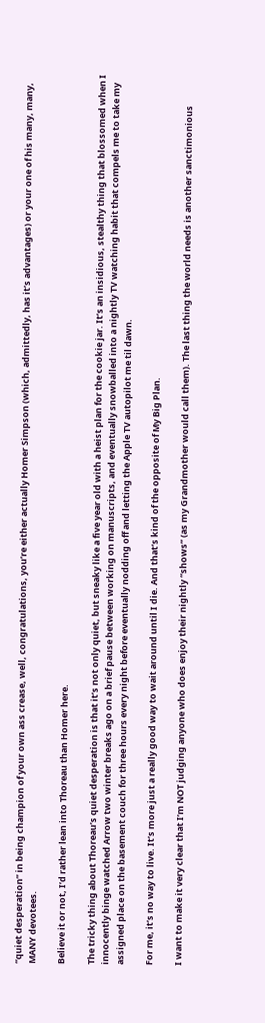“quiet desperation” in being champion of your own ass crease, well, congratulations, you’re either actually Homer Simpson (which, admittedly, has it’s advantages) or your one of his many, many, MANY devotees.

Believe it or not, I’d rather lean into Thoreau than Homer here.

The tricky thing about Thoreau’s quiet desperation is that it’s not only quiet, but sneaky like a five year old with a heist plan for the cookie jar. It’s an insidious, stealthy thing that blossomed when I innocently binge watched Arrow two winter breaks ago on a brief pause between working on manuscripts, and eventually snowballed into a nightly TV watching habit that compels me to take my assigned place on the basement couch for three hours every night before eventually nodding off and letting the Apple TV autopilot me til dawn.

For me, it’s no way to live. It’s more just a really good way to wait around until I die. And that’s kind of the opposite of My Big Plan.

I want to make it very clear that I’m NOT judging anyone who does enjoy their nightly “shows” (as my Grandmother would call them). The last thing the world needs is another sanctimonious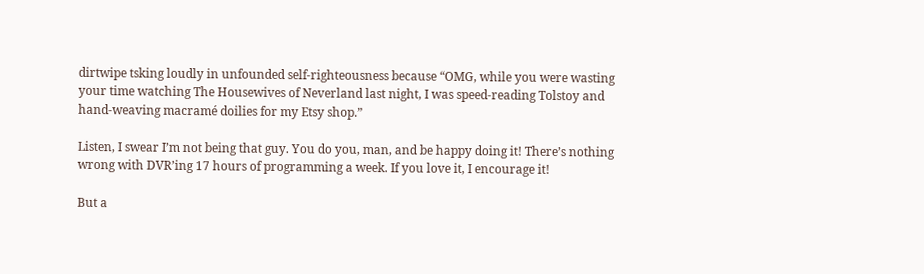dirtwipe tsking loudly in unfounded self-righteousness because “OMG, while you were wasting your time watching The Housewives of Neverland last night, I was speed-reading Tolstoy and hand-weaving macramé doilies for my Etsy shop.”

Listen, I swear I’m not being that guy. You do you, man, and be happy doing it! There’s nothing wrong with DVR’ing 17 hours of programming a week. If you love it, I encourage it!

But a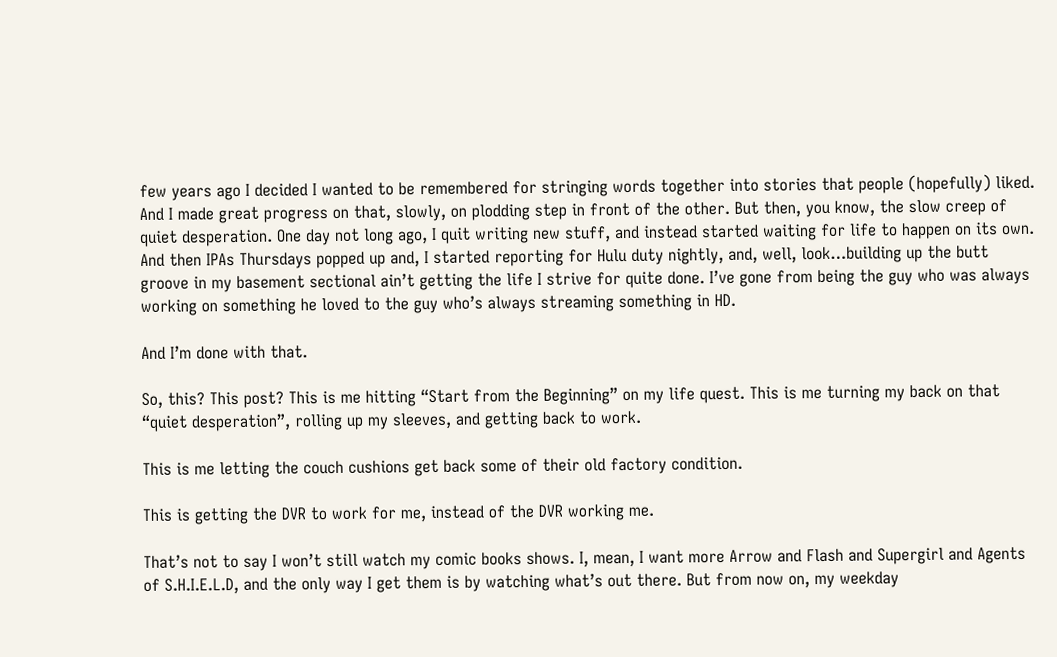few years ago I decided I wanted to be remembered for stringing words together into stories that people (hopefully) liked. And I made great progress on that, slowly, on plodding step in front of the other. But then, you know, the slow creep of quiet desperation. One day not long ago, I quit writing new stuff, and instead started waiting for life to happen on its own. And then IPAs Thursdays popped up and, I started reporting for Hulu duty nightly, and, well, look…building up the butt groove in my basement sectional ain’t getting the life I strive for quite done. I’ve gone from being the guy who was always working on something he loved to the guy who’s always streaming something in HD.

And I’m done with that.

So, this? This post? This is me hitting “Start from the Beginning” on my life quest. This is me turning my back on that “quiet desperation”, rolling up my sleeves, and getting back to work.

This is me letting the couch cushions get back some of their old factory condition.

This is getting the DVR to work for me, instead of the DVR working me.

That’s not to say I won’t still watch my comic books shows. I, mean, I want more Arrow and Flash and Supergirl and Agents of S.H.I.E.L.D, and the only way I get them is by watching what’s out there. But from now on, my weekday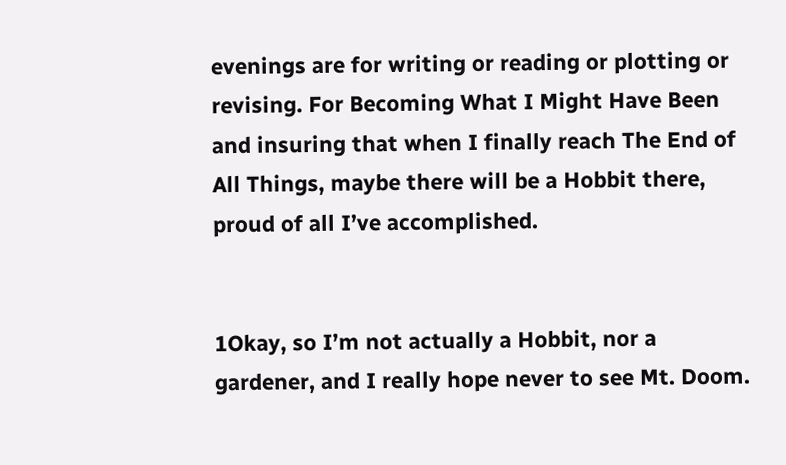evenings are for writing or reading or plotting or revising. For Becoming What I Might Have Been and insuring that when I finally reach The End of All Things, maybe there will be a Hobbit there, proud of all I’ve accomplished.


1Okay, so I’m not actually a Hobbit, nor a gardener, and I really hope never to see Mt. Doom.